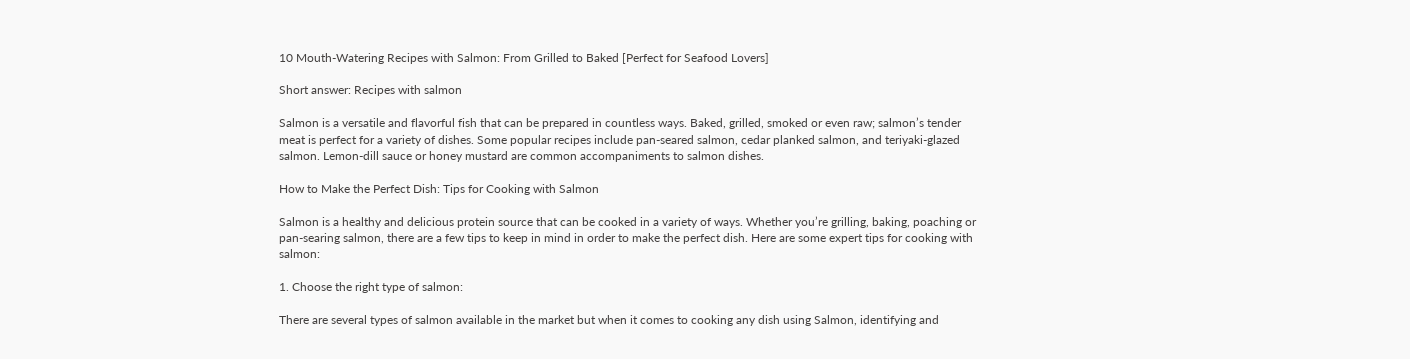10 Mouth-Watering Recipes with Salmon: From Grilled to Baked [Perfect for Seafood Lovers]

Short answer: Recipes with salmon

Salmon is a versatile and flavorful fish that can be prepared in countless ways. Baked, grilled, smoked or even raw; salmon’s tender meat is perfect for a variety of dishes. Some popular recipes include pan-seared salmon, cedar planked salmon, and teriyaki-glazed salmon. Lemon-dill sauce or honey mustard are common accompaniments to salmon dishes.

How to Make the Perfect Dish: Tips for Cooking with Salmon

Salmon is a healthy and delicious protein source that can be cooked in a variety of ways. Whether you’re grilling, baking, poaching or pan-searing salmon, there are a few tips to keep in mind in order to make the perfect dish. Here are some expert tips for cooking with salmon:

1. Choose the right type of salmon:

There are several types of salmon available in the market but when it comes to cooking any dish using Salmon, identifying and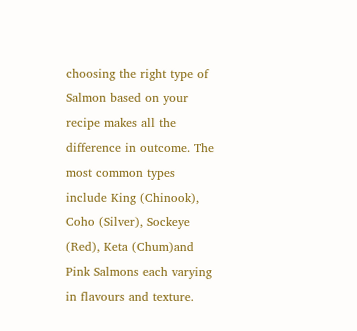choosing the right type of Salmon based on your recipe makes all the difference in outcome. The most common types include King (Chinook), Coho (Silver), Sockeye (Red), Keta (Chum)and Pink Salmons each varying in flavours and texture.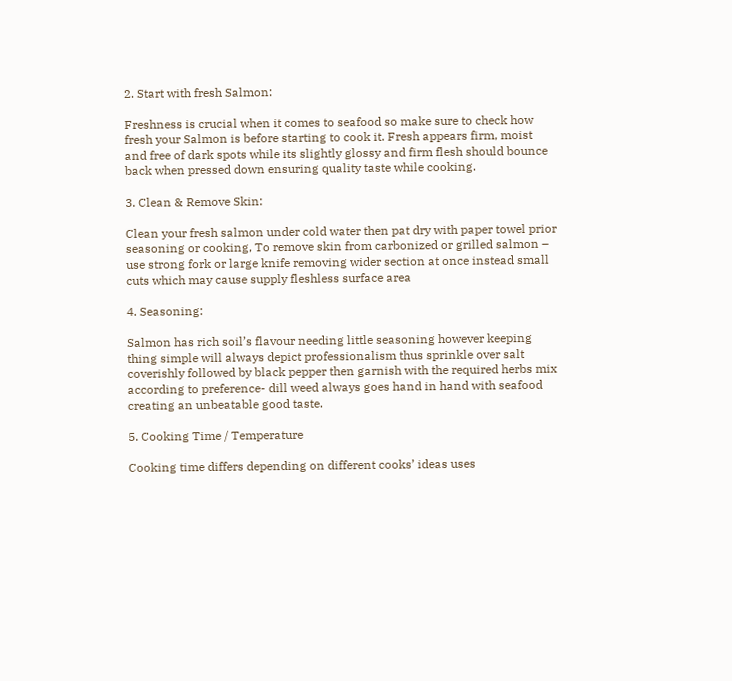2. Start with fresh Salmon:

Freshness is crucial when it comes to seafood so make sure to check how fresh your Salmon is before starting to cook it. Fresh appears firm, moist and free of dark spots while its slightly glossy and firm flesh should bounce back when pressed down ensuring quality taste while cooking.

3. Clean & Remove Skin:

Clean your fresh salmon under cold water then pat dry with paper towel prior seasoning or cooking, To remove skin from carbonized or grilled salmon – use strong fork or large knife removing wider section at once instead small cuts which may cause supply fleshless surface area

4. Seasoning:

Salmon has rich soil’s flavour needing little seasoning however keeping thing simple will always depict professionalism thus sprinkle over salt coverishly followed by black pepper then garnish with the required herbs mix according to preference- dill weed always goes hand in hand with seafood creating an unbeatable good taste.

5. Cooking Time / Temperature

Cooking time differs depending on different cooks’ ideas uses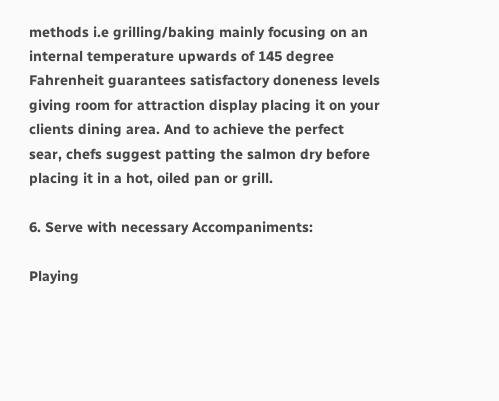methods i.e grilling/baking mainly focusing on an internal temperature upwards of 145 degree Fahrenheit guarantees satisfactory doneness levels giving room for attraction display placing it on your clients dining area. And to achieve the perfect sear, chefs suggest patting the salmon dry before placing it in a hot, oiled pan or grill.

6. Serve with necessary Accompaniments:

Playing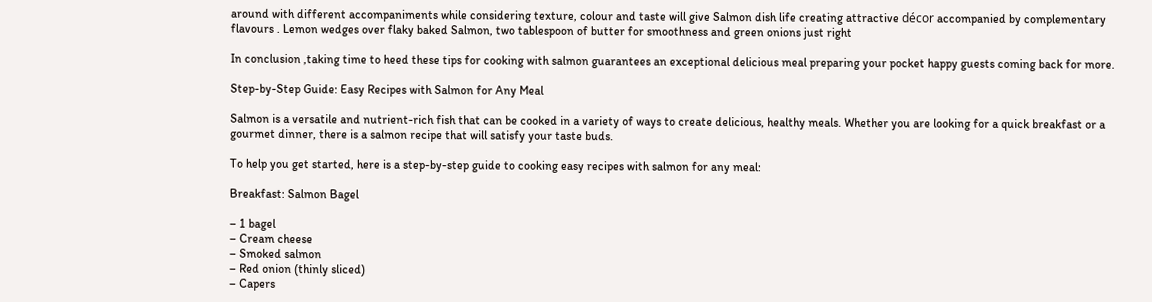around with different accompaniments while considering texture, colour and taste will give Salmon dish life creating attractive décor accompanied by complementary flavours . Lemon wedges over flaky baked Salmon, two tablespoon of butter for smoothness and green onions just right

In conclusion ,taking time to heed these tips for cooking with salmon guarantees an exceptional delicious meal preparing your pocket happy guests coming back for more.

Step-by-Step Guide: Easy Recipes with Salmon for Any Meal

Salmon is a versatile and nutrient-rich fish that can be cooked in a variety of ways to create delicious, healthy meals. Whether you are looking for a quick breakfast or a gourmet dinner, there is a salmon recipe that will satisfy your taste buds.

To help you get started, here is a step-by-step guide to cooking easy recipes with salmon for any meal:

Breakfast: Salmon Bagel

– 1 bagel
– Cream cheese
– Smoked salmon
– Red onion (thinly sliced)
– Capers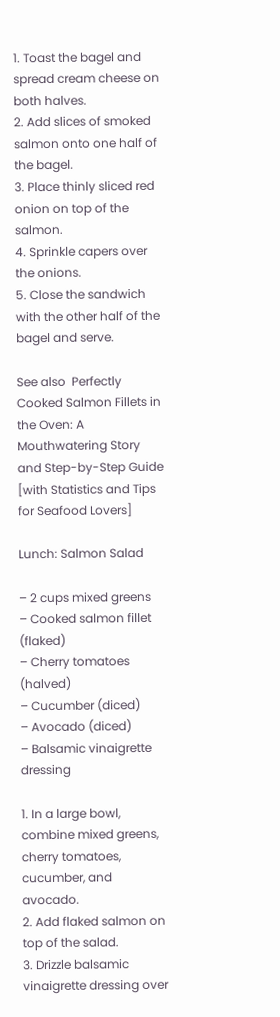1. Toast the bagel and spread cream cheese on both halves.
2. Add slices of smoked salmon onto one half of the bagel.
3. Place thinly sliced red onion on top of the salmon.
4. Sprinkle capers over the onions.
5. Close the sandwich with the other half of the bagel and serve.

See also  Perfectly Cooked Salmon Fillets in the Oven: A Mouthwatering Story and Step-by-Step Guide [with Statistics and Tips for Seafood Lovers]

Lunch: Salmon Salad

– 2 cups mixed greens
– Cooked salmon fillet (flaked)
– Cherry tomatoes (halved)
– Cucumber (diced)
– Avocado (diced)
– Balsamic vinaigrette dressing

1. In a large bowl, combine mixed greens, cherry tomatoes, cucumber, and avocado.
2. Add flaked salmon on top of the salad.
3. Drizzle balsamic vinaigrette dressing over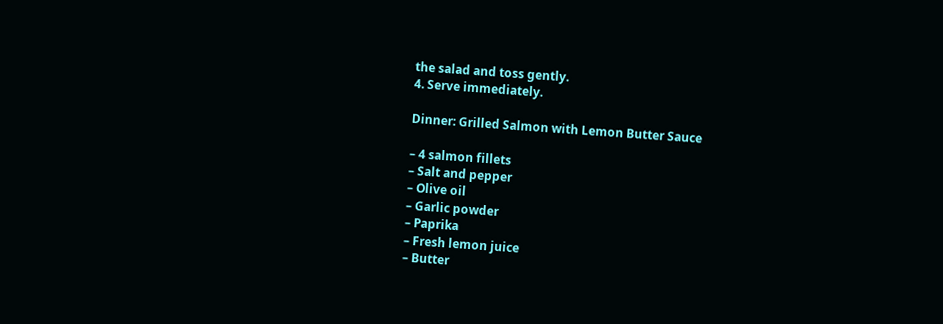the salad and toss gently.
4. Serve immediately.

Dinner: Grilled Salmon with Lemon Butter Sauce

– 4 salmon fillets
– Salt and pepper
– Olive oil
– Garlic powder
– Paprika
– Fresh lemon juice
– Butter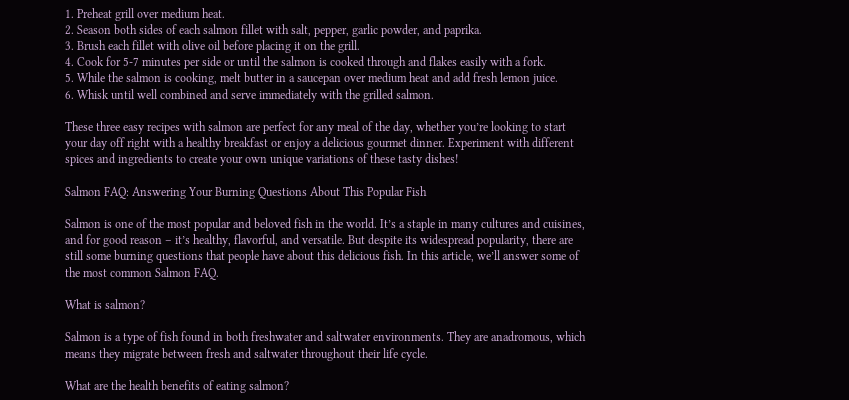1. Preheat grill over medium heat.
2. Season both sides of each salmon fillet with salt, pepper, garlic powder, and paprika.
3. Brush each fillet with olive oil before placing it on the grill.
4. Cook for 5-7 minutes per side or until the salmon is cooked through and flakes easily with a fork.
5. While the salmon is cooking, melt butter in a saucepan over medium heat and add fresh lemon juice.
6. Whisk until well combined and serve immediately with the grilled salmon.

These three easy recipes with salmon are perfect for any meal of the day, whether you’re looking to start your day off right with a healthy breakfast or enjoy a delicious gourmet dinner. Experiment with different spices and ingredients to create your own unique variations of these tasty dishes!

Salmon FAQ: Answering Your Burning Questions About This Popular Fish

Salmon is one of the most popular and beloved fish in the world. It’s a staple in many cultures and cuisines, and for good reason – it’s healthy, flavorful, and versatile. But despite its widespread popularity, there are still some burning questions that people have about this delicious fish. In this article, we’ll answer some of the most common Salmon FAQ.

What is salmon?

Salmon is a type of fish found in both freshwater and saltwater environments. They are anadromous, which means they migrate between fresh and saltwater throughout their life cycle.

What are the health benefits of eating salmon?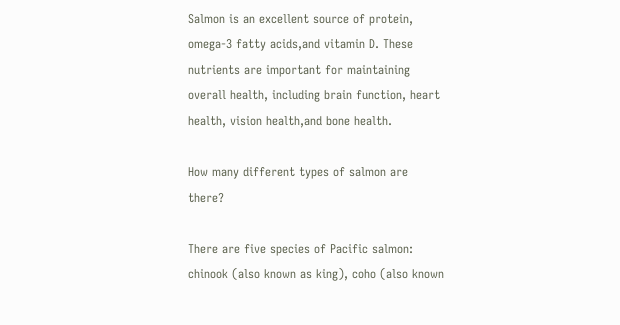Salmon is an excellent source of protein, omega-3 fatty acids,and vitamin D. These nutrients are important for maintaining overall health, including brain function, heart health, vision health,and bone health.

How many different types of salmon are there?

There are five species of Pacific salmon: chinook (also known as king), coho (also known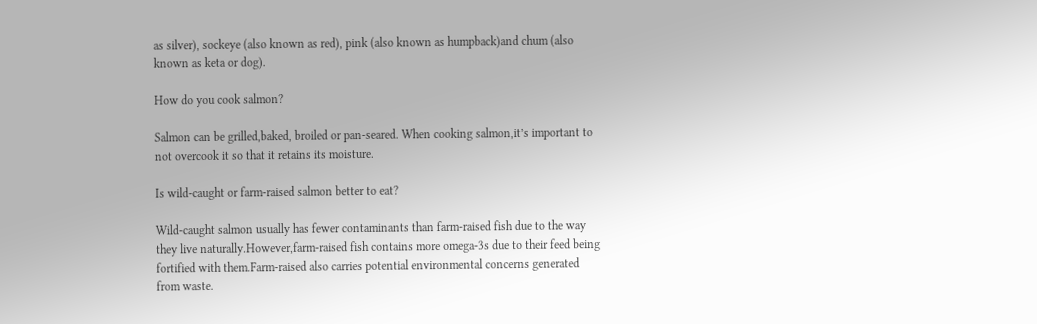as silver), sockeye (also known as red), pink (also known as humpback)and chum (also known as keta or dog).

How do you cook salmon?

Salmon can be grilled,baked, broiled or pan-seared. When cooking salmon,it’s important to not overcook it so that it retains its moisture.

Is wild-caught or farm-raised salmon better to eat?

Wild-caught salmon usually has fewer contaminants than farm-raised fish due to the way they live naturally.However,farm-raised fish contains more omega-3s due to their feed being fortified with them.Farm-raised also carries potential environmental concerns generated from waste.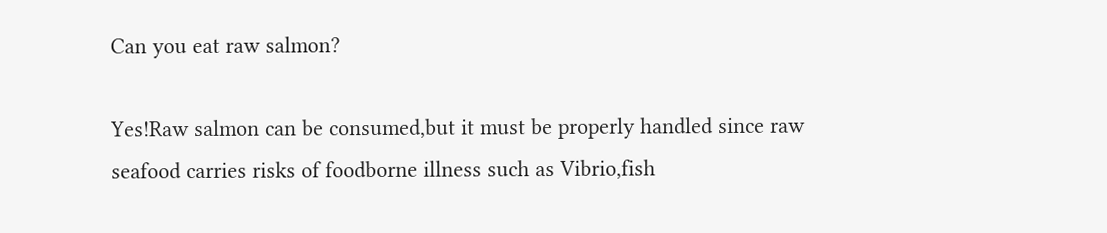Can you eat raw salmon?

Yes!Raw salmon can be consumed,but it must be properly handled since raw seafood carries risks of foodborne illness such as Vibrio,fish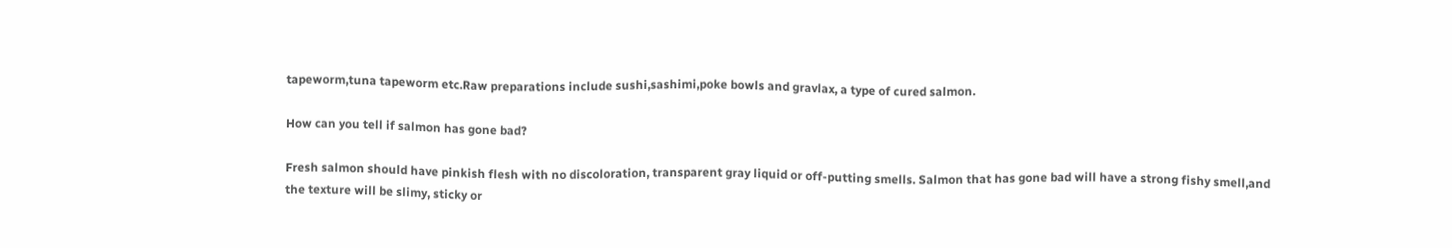tapeworm,tuna tapeworm etc.Raw preparations include sushi,sashimi,poke bowls and gravlax, a type of cured salmon.

How can you tell if salmon has gone bad?

Fresh salmon should have pinkish flesh with no discoloration, transparent gray liquid or off-putting smells. Salmon that has gone bad will have a strong fishy smell,and the texture will be slimy, sticky or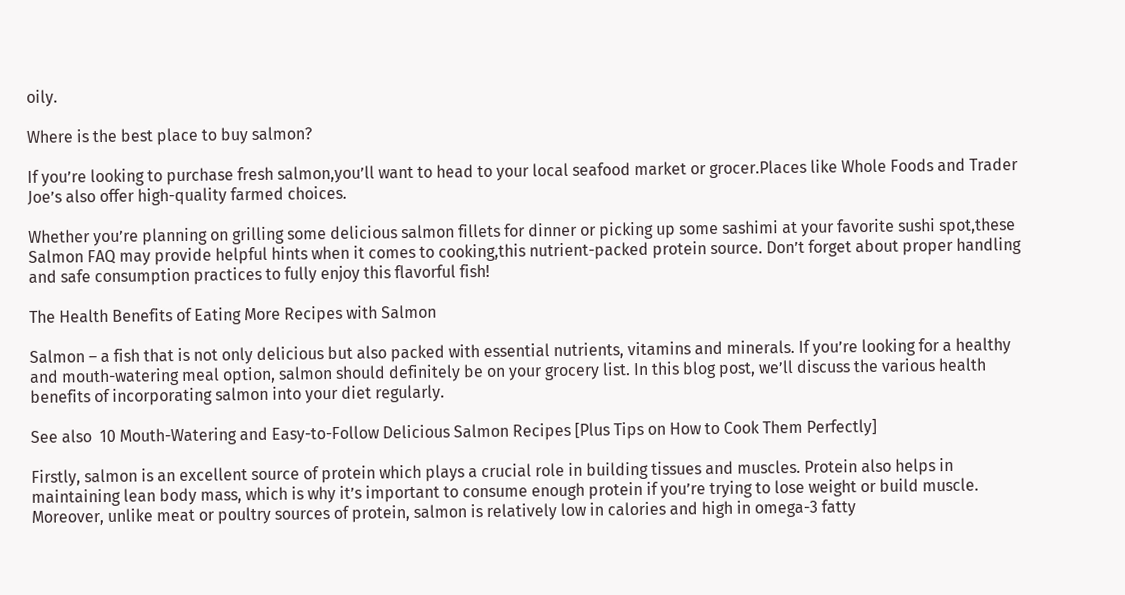oily.

Where is the best place to buy salmon?

If you’re looking to purchase fresh salmon,you’ll want to head to your local seafood market or grocer.Places like Whole Foods and Trader Joe’s also offer high-quality farmed choices.

Whether you’re planning on grilling some delicious salmon fillets for dinner or picking up some sashimi at your favorite sushi spot,these Salmon FAQ may provide helpful hints when it comes to cooking,this nutrient-packed protein source. Don’t forget about proper handling and safe consumption practices to fully enjoy this flavorful fish!

The Health Benefits of Eating More Recipes with Salmon

Salmon – a fish that is not only delicious but also packed with essential nutrients, vitamins and minerals. If you’re looking for a healthy and mouth-watering meal option, salmon should definitely be on your grocery list. In this blog post, we’ll discuss the various health benefits of incorporating salmon into your diet regularly.

See also  10 Mouth-Watering and Easy-to-Follow Delicious Salmon Recipes [Plus Tips on How to Cook Them Perfectly]

Firstly, salmon is an excellent source of protein which plays a crucial role in building tissues and muscles. Protein also helps in maintaining lean body mass, which is why it’s important to consume enough protein if you’re trying to lose weight or build muscle. Moreover, unlike meat or poultry sources of protein, salmon is relatively low in calories and high in omega-3 fatty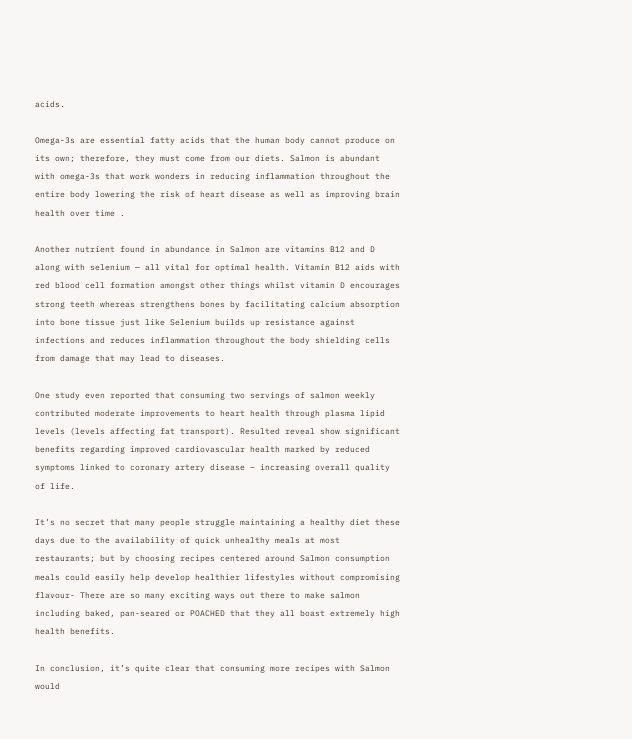acids.

Omega-3s are essential fatty acids that the human body cannot produce on its own; therefore, they must come from our diets. Salmon is abundant with omega-3s that work wonders in reducing inflammation throughout the entire body lowering the risk of heart disease as well as improving brain health over time .

Another nutrient found in abundance in Salmon are vitamins B12 and D along with selenium — all vital for optimal health. Vitamin B12 aids with red blood cell formation amongst other things whilst vitamin D encourages strong teeth whereas strengthens bones by facilitating calcium absorption into bone tissue just like Selenium builds up resistance against infections and reduces inflammation throughout the body shielding cells from damage that may lead to diseases.

One study even reported that consuming two servings of salmon weekly contributed moderate improvements to heart health through plasma lipid levels (levels affecting fat transport). Resulted reveal show significant benefits regarding improved cardiovascular health marked by reduced symptoms linked to coronary artery disease – increasing overall quality of life.

It’s no secret that many people struggle maintaining a healthy diet these days due to the availability of quick unhealthy meals at most restaurants; but by choosing recipes centered around Salmon consumption meals could easily help develop healthier lifestyles without compromising flavour- There are so many exciting ways out there to make salmon including baked, pan-seared or POACHED that they all boast extremely high health benefits.

In conclusion, it’s quite clear that consuming more recipes with Salmon would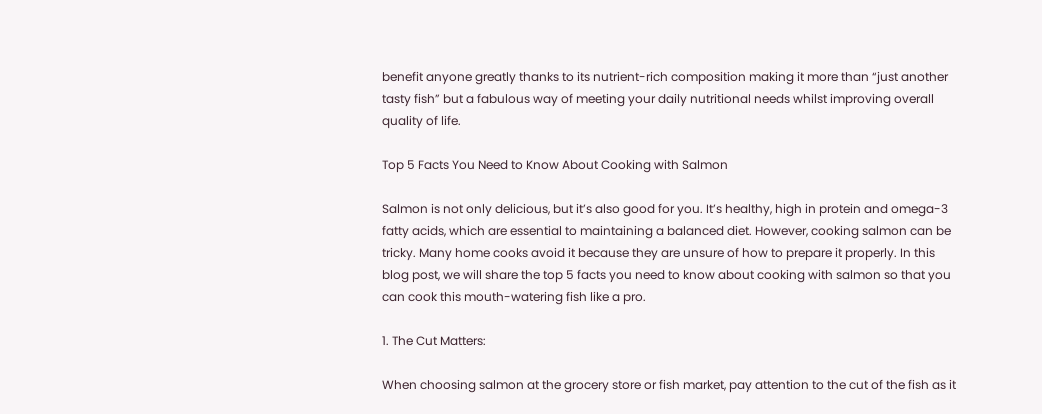benefit anyone greatly thanks to its nutrient-rich composition making it more than “just another tasty fish” but a fabulous way of meeting your daily nutritional needs whilst improving overall quality of life.

Top 5 Facts You Need to Know About Cooking with Salmon

Salmon is not only delicious, but it’s also good for you. It’s healthy, high in protein and omega-3 fatty acids, which are essential to maintaining a balanced diet. However, cooking salmon can be tricky. Many home cooks avoid it because they are unsure of how to prepare it properly. In this blog post, we will share the top 5 facts you need to know about cooking with salmon so that you can cook this mouth-watering fish like a pro.

1. The Cut Matters:

When choosing salmon at the grocery store or fish market, pay attention to the cut of the fish as it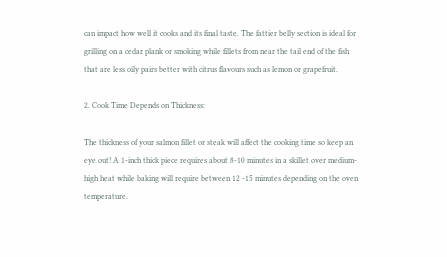can impact how well it cooks and its final taste. The fattier belly section is ideal for grilling on a cedar plank or smoking while fillets from near the tail end of the fish that are less oily pairs better with citrus flavours such as lemon or grapefruit.

2. Cook Time Depends on Thickness:

The thickness of your salmon fillet or steak will affect the cooking time so keep an eye out! A 1-inch thick piece requires about 8-10 minutes in a skillet over medium-high heat while baking will require between 12 -15 minutes depending on the oven temperature.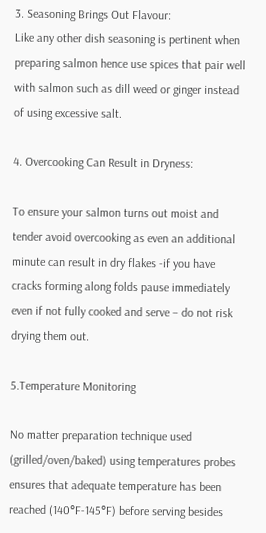3. Seasoning Brings Out Flavour:
Like any other dish seasoning is pertinent when preparing salmon hence use spices that pair well with salmon such as dill weed or ginger instead of using excessive salt.

4. Overcooking Can Result in Dryness:

To ensure your salmon turns out moist and tender avoid overcooking as even an additional minute can result in dry flakes -if you have cracks forming along folds pause immediately even if not fully cooked and serve – do not risk drying them out.

5.Temperature Monitoring

No matter preparation technique used (grilled/oven/baked) using temperatures probes ensures that adequate temperature has been reached (140°F-145°F) before serving besides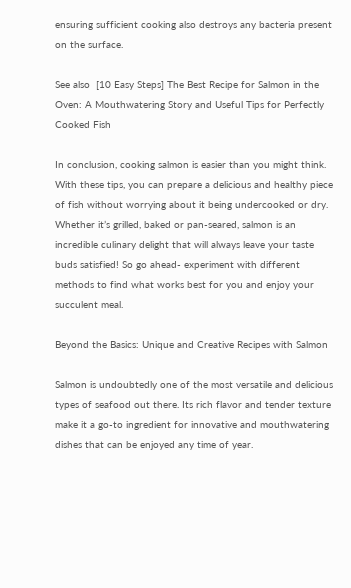ensuring sufficient cooking also destroys any bacteria present on the surface.

See also  [10 Easy Steps] The Best Recipe for Salmon in the Oven: A Mouthwatering Story and Useful Tips for Perfectly Cooked Fish

In conclusion, cooking salmon is easier than you might think. With these tips, you can prepare a delicious and healthy piece of fish without worrying about it being undercooked or dry. Whether it’s grilled, baked or pan-seared, salmon is an incredible culinary delight that will always leave your taste buds satisfied! So go ahead- experiment with different methods to find what works best for you and enjoy your succulent meal.

Beyond the Basics: Unique and Creative Recipes with Salmon

Salmon is undoubtedly one of the most versatile and delicious types of seafood out there. Its rich flavor and tender texture make it a go-to ingredient for innovative and mouthwatering dishes that can be enjoyed any time of year.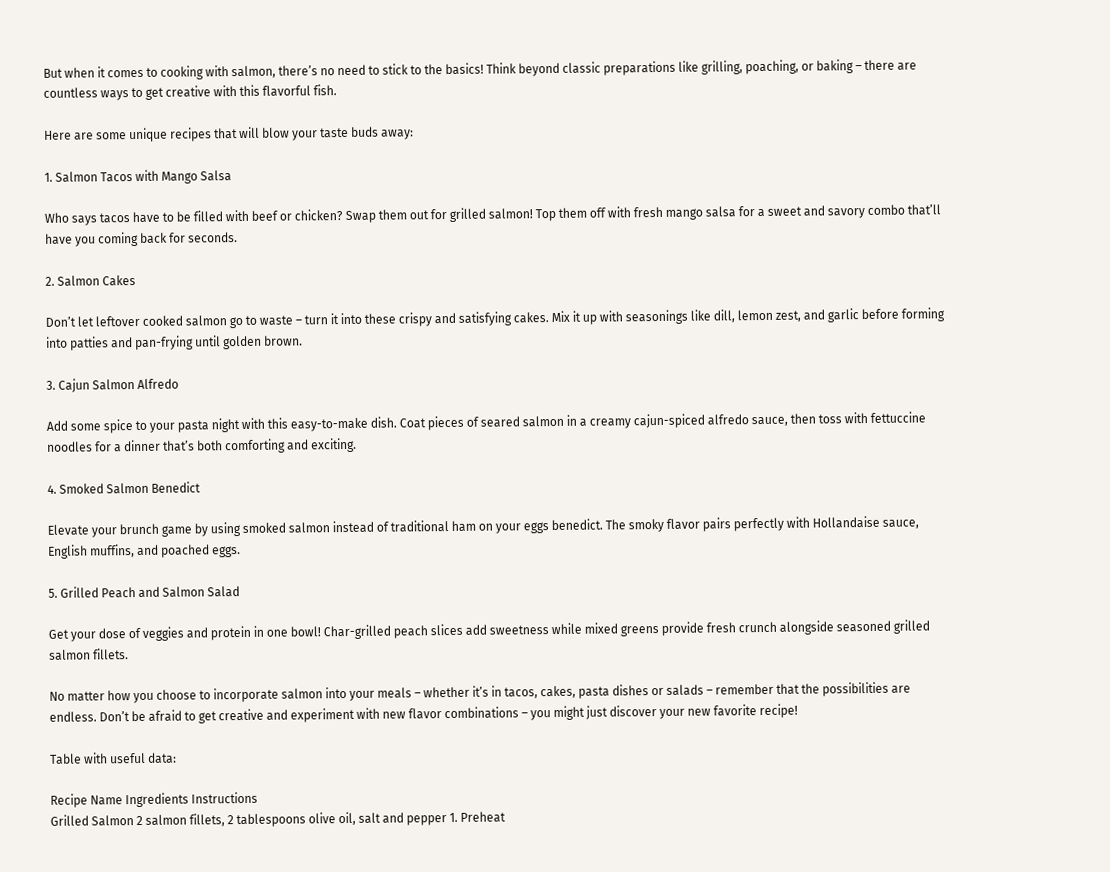But when it comes to cooking with salmon, there’s no need to stick to the basics! Think beyond classic preparations like grilling, poaching, or baking – there are countless ways to get creative with this flavorful fish.

Here are some unique recipes that will blow your taste buds away:

1. Salmon Tacos with Mango Salsa

Who says tacos have to be filled with beef or chicken? Swap them out for grilled salmon! Top them off with fresh mango salsa for a sweet and savory combo that’ll have you coming back for seconds.

2. Salmon Cakes

Don’t let leftover cooked salmon go to waste – turn it into these crispy and satisfying cakes. Mix it up with seasonings like dill, lemon zest, and garlic before forming into patties and pan-frying until golden brown.

3. Cajun Salmon Alfredo

Add some spice to your pasta night with this easy-to-make dish. Coat pieces of seared salmon in a creamy cajun-spiced alfredo sauce, then toss with fettuccine noodles for a dinner that’s both comforting and exciting.

4. Smoked Salmon Benedict

Elevate your brunch game by using smoked salmon instead of traditional ham on your eggs benedict. The smoky flavor pairs perfectly with Hollandaise sauce, English muffins, and poached eggs.

5. Grilled Peach and Salmon Salad

Get your dose of veggies and protein in one bowl! Char-grilled peach slices add sweetness while mixed greens provide fresh crunch alongside seasoned grilled salmon fillets.

No matter how you choose to incorporate salmon into your meals – whether it’s in tacos, cakes, pasta dishes or salads – remember that the possibilities are endless. Don’t be afraid to get creative and experiment with new flavor combinations – you might just discover your new favorite recipe!

Table with useful data:

Recipe Name Ingredients Instructions
Grilled Salmon 2 salmon fillets, 2 tablespoons olive oil, salt and pepper 1. Preheat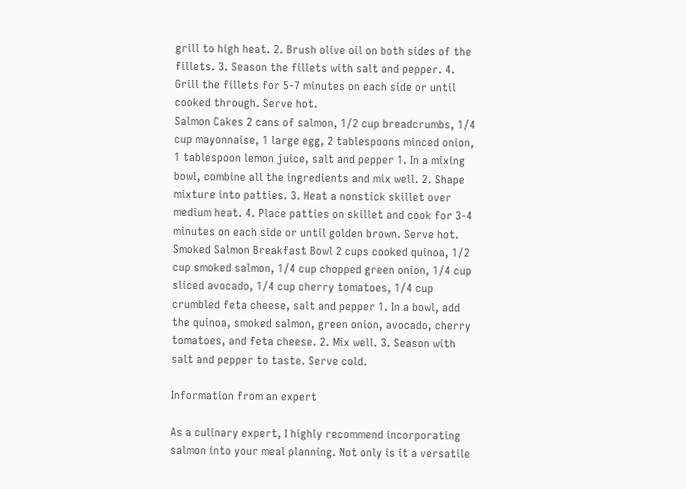grill to high heat. 2. Brush olive oil on both sides of the fillets. 3. Season the fillets with salt and pepper. 4. Grill the fillets for 5-7 minutes on each side or until cooked through. Serve hot.
Salmon Cakes 2 cans of salmon, 1/2 cup breadcrumbs, 1/4 cup mayonnaise, 1 large egg, 2 tablespoons minced onion, 1 tablespoon lemon juice, salt and pepper 1. In a mixing bowl, combine all the ingredients and mix well. 2. Shape mixture into patties. 3. Heat a nonstick skillet over medium heat. 4. Place patties on skillet and cook for 3-4 minutes on each side or until golden brown. Serve hot.
Smoked Salmon Breakfast Bowl 2 cups cooked quinoa, 1/2 cup smoked salmon, 1/4 cup chopped green onion, 1/4 cup sliced avocado, 1/4 cup cherry tomatoes, 1/4 cup crumbled feta cheese, salt and pepper 1. In a bowl, add the quinoa, smoked salmon, green onion, avocado, cherry tomatoes, and feta cheese. 2. Mix well. 3. Season with salt and pepper to taste. Serve cold.

Information from an expert

As a culinary expert, I highly recommend incorporating salmon into your meal planning. Not only is it a versatile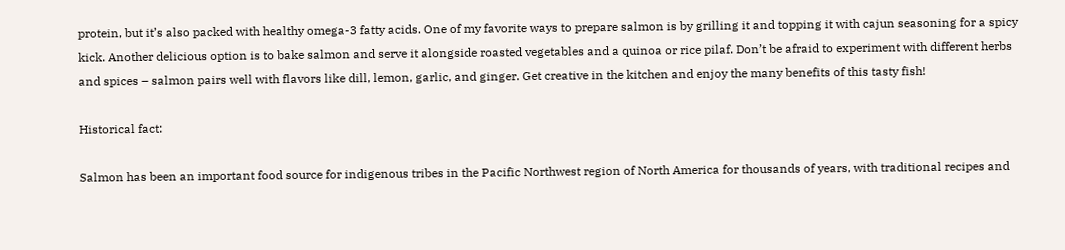protein, but it’s also packed with healthy omega-3 fatty acids. One of my favorite ways to prepare salmon is by grilling it and topping it with cajun seasoning for a spicy kick. Another delicious option is to bake salmon and serve it alongside roasted vegetables and a quinoa or rice pilaf. Don’t be afraid to experiment with different herbs and spices – salmon pairs well with flavors like dill, lemon, garlic, and ginger. Get creative in the kitchen and enjoy the many benefits of this tasty fish!

Historical fact:

Salmon has been an important food source for indigenous tribes in the Pacific Northwest region of North America for thousands of years, with traditional recipes and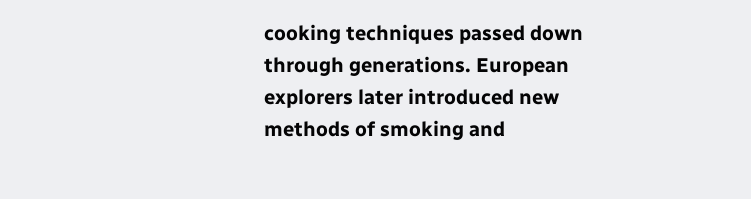cooking techniques passed down through generations. European explorers later introduced new methods of smoking and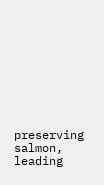preserving salmon, leading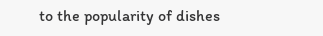to the popularity of dishes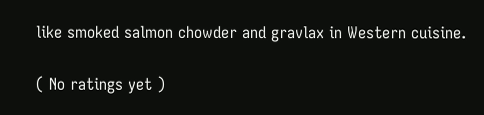like smoked salmon chowder and gravlax in Western cuisine.

( No ratings yet )